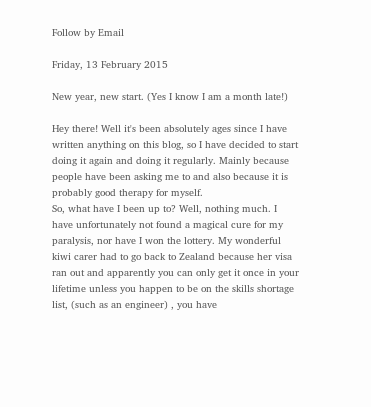Follow by Email

Friday, 13 February 2015

New year, new start. (Yes I know I am a month late!)

Hey there! Well it's been absolutely ages since I have written anything on this blog, so I have decided to start doing it again and doing it regularly. Mainly because people have been asking me to and also because it is probably good therapy for myself.
So, what have I been up to? Well, nothing much. I have unfortunately not found a magical cure for my paralysis, nor have I won the lottery. My wonderful kiwi carer had to go back to Zealand because her visa ran out and apparently you can only get it once in your lifetime unless you happen to be on the skills shortage list, (such as an engineer) , you have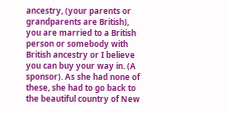ancestry, (your parents or grandparents are British), you are married to a British person or somebody with British ancestry or I believe you can buy your way in. (A sponsor). As she had none of these, she had to go back to the beautiful country of New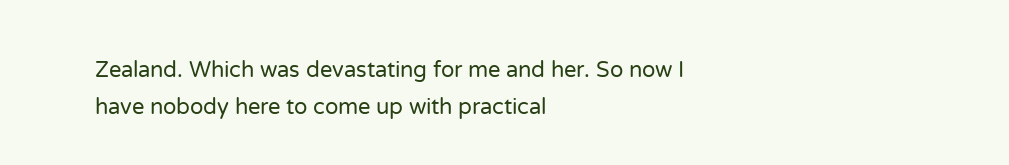Zealand. Which was devastating for me and her. So now I have nobody here to come up with practical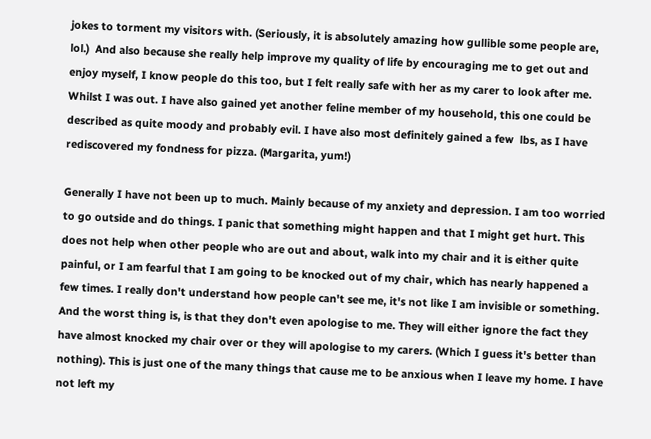jokes to torment my visitors with. (Seriously, it is absolutely amazing how gullible some people are, lol.)  And also because she really help improve my quality of life by encouraging me to get out and enjoy myself, I know people do this too, but I felt really safe with her as my carer to look after me. Whilst I was out. I have also gained yet another feline member of my household, this one could be described as quite moody and probably evil. I have also most definitely gained a few  lbs, as I have rediscovered my fondness for pizza. (Margarita, yum!)

Generally I have not been up to much. Mainly because of my anxiety and depression. I am too worried to go outside and do things. I panic that something might happen and that I might get hurt. This does not help when other people who are out and about, walk into my chair and it is either quite painful, or I am fearful that I am going to be knocked out of my chair, which has nearly happened a few times. I really don't understand how people can't see me, it's not like I am invisible or something. And the worst thing is, is that they don't even apologise to me. They will either ignore the fact they have almost knocked my chair over or they will apologise to my carers. (Which I guess it's better than nothing). This is just one of the many things that cause me to be anxious when I leave my home. I have not left my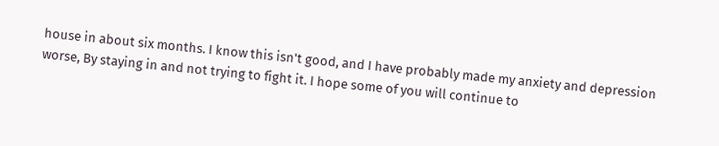house in about six months. I know this isn't good, and I have probably made my anxiety and depression worse, By staying in and not trying to fight it. I hope some of you will continue to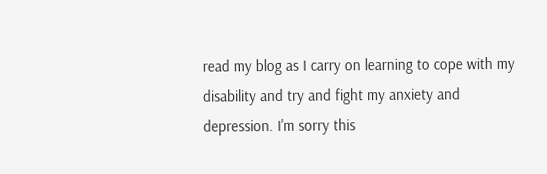read my blog as I carry on learning to cope with my disability and try and fight my anxiety and depression. I'm sorry this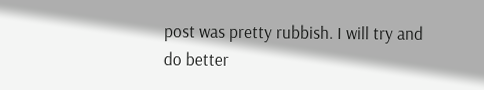post was pretty rubbish. I will try and do better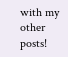with my other posts!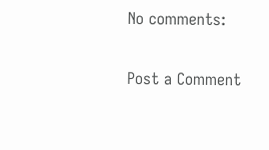No comments:

Post a Comment